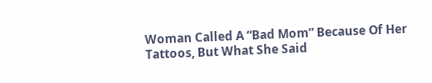Woman Called A “Bad Mom” Because Of Her Tattoos, But What She Said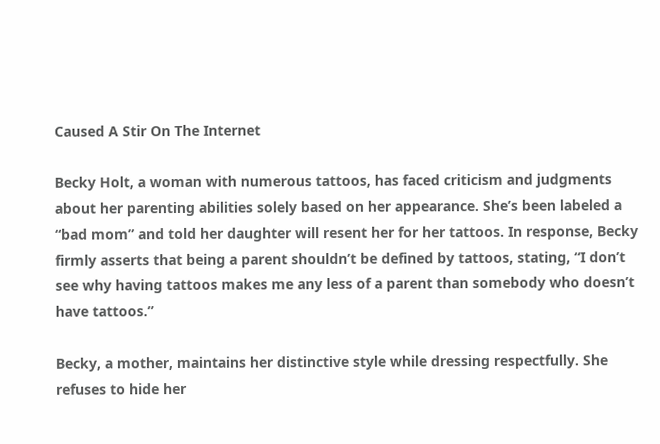Caused A Stir On The Internet

Becky Holt, a woman with numerous tattoos, has faced criticism and judgments about her parenting abilities solely based on her appearance. She’s been labeled a “bad mom” and told her daughter will resent her for her tattoos. In response, Becky firmly asserts that being a parent shouldn’t be defined by tattoos, stating, “I don’t see why having tattoos makes me any less of a parent than somebody who doesn’t have tattoos.”

Becky, a mother, maintains her distinctive style while dressing respectfully. She refuses to hide her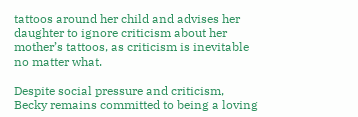tattoos around her child and advises her daughter to ignore criticism about her mother’s tattoos, as criticism is inevitable no matter what.

Despite social pressure and criticism, Becky remains committed to being a loving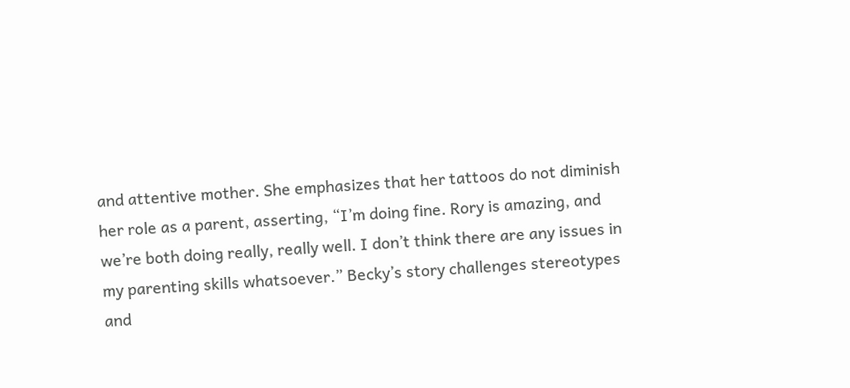and attentive mother. She emphasizes that her tattoos do not diminish her role as a parent, asserting, “I’m doing fine. Rory is amazing, and we’re both doing really, really well. I don’t think there are any issues in my parenting skills whatsoever.” Becky’s story challenges stereotypes and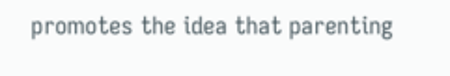promotes the idea that parenting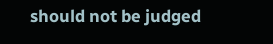should not be judged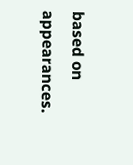based on appearances.